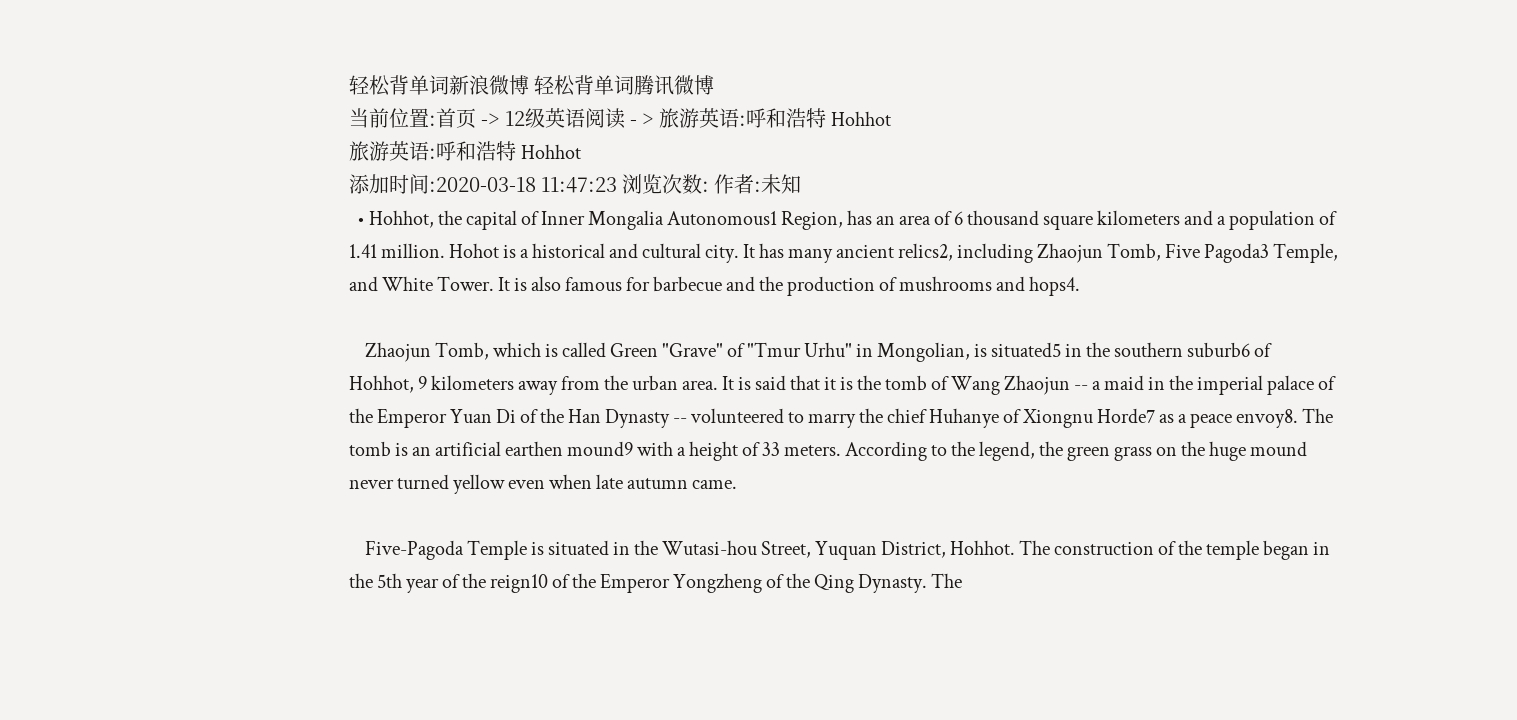轻松背单词新浪微博 轻松背单词腾讯微博
当前位置:首页 -> 12级英语阅读 - > 旅游英语:呼和浩特 Hohhot
旅游英语:呼和浩特 Hohhot
添加时间:2020-03-18 11:47:23 浏览次数: 作者:未知
  • Hohhot, the capital of Inner Mongalia Autonomous1 Region, has an area of 6 thousand square kilometers and a population of 1.41 million. Hohot is a historical and cultural city. It has many ancient relics2, including Zhaojun Tomb, Five Pagoda3 Temple, and White Tower. It is also famous for barbecue and the production of mushrooms and hops4.

    Zhaojun Tomb, which is called Green "Grave" of "Tmur Urhu" in Mongolian, is situated5 in the southern suburb6 of Hohhot, 9 kilometers away from the urban area. It is said that it is the tomb of Wang Zhaojun -- a maid in the imperial palace of the Emperor Yuan Di of the Han Dynasty -- volunteered to marry the chief Huhanye of Xiongnu Horde7 as a peace envoy8. The tomb is an artificial earthen mound9 with a height of 33 meters. According to the legend, the green grass on the huge mound never turned yellow even when late autumn came.

    Five-Pagoda Temple is situated in the Wutasi-hou Street, Yuquan District, Hohhot. The construction of the temple began in the 5th year of the reign10 of the Emperor Yongzheng of the Qing Dynasty. The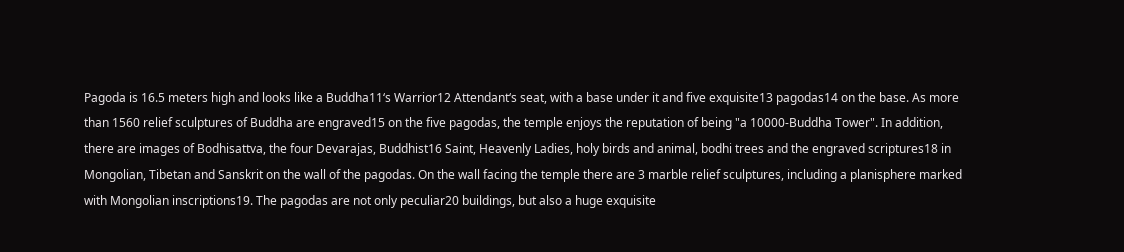Pagoda is 16.5 meters high and looks like a Buddha11‘s Warrior12 Attendant‘s seat, with a base under it and five exquisite13 pagodas14 on the base. As more than 1560 relief sculptures of Buddha are engraved15 on the five pagodas, the temple enjoys the reputation of being "a 10000-Buddha Tower". In addition, there are images of Bodhisattva, the four Devarajas, Buddhist16 Saint, Heavenly Ladies, holy birds and animal, bodhi trees and the engraved scriptures18 in Mongolian, Tibetan and Sanskrit on the wall of the pagodas. On the wall facing the temple there are 3 marble relief sculptures, including a planisphere marked with Mongolian inscriptions19. The pagodas are not only peculiar20 buildings, but also a huge exquisite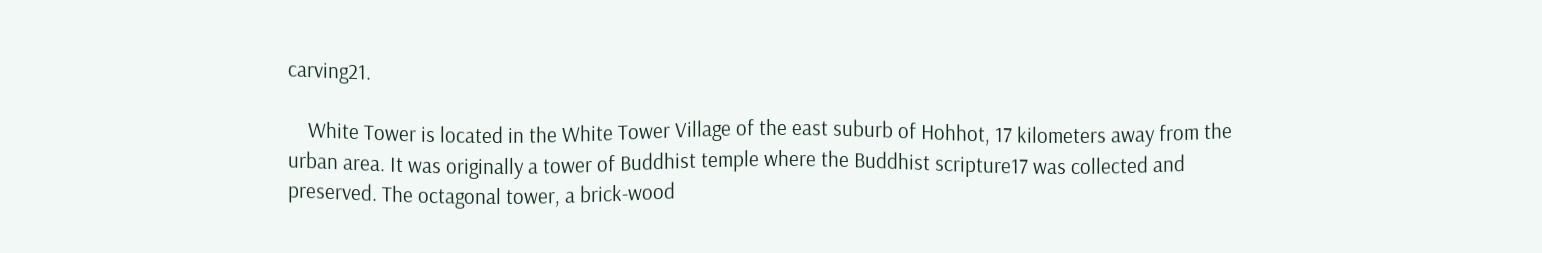carving21.

    White Tower is located in the White Tower Village of the east suburb of Hohhot, 17 kilometers away from the urban area. It was originally a tower of Buddhist temple where the Buddhist scripture17 was collected and preserved. The octagonal tower, a brick-wood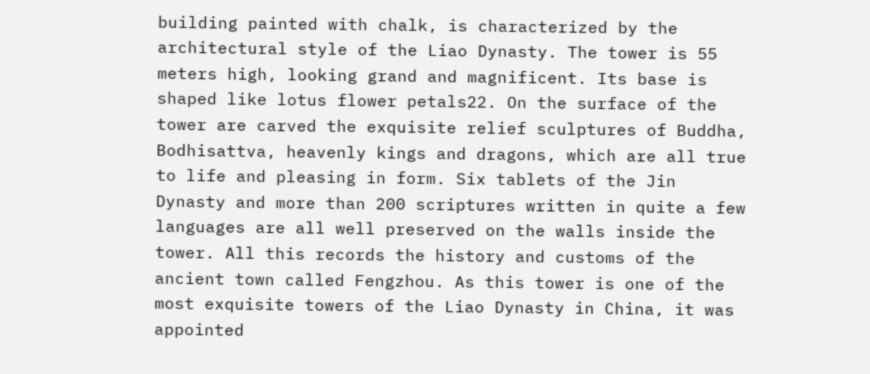building painted with chalk, is characterized by the architectural style of the Liao Dynasty. The tower is 55 meters high, looking grand and magnificent. Its base is shaped like lotus flower petals22. On the surface of the tower are carved the exquisite relief sculptures of Buddha, Bodhisattva, heavenly kings and dragons, which are all true to life and pleasing in form. Six tablets of the Jin Dynasty and more than 200 scriptures written in quite a few languages are all well preserved on the walls inside the tower. All this records the history and customs of the ancient town called Fengzhou. As this tower is one of the most exquisite towers of the Liao Dynasty in China, it was appointed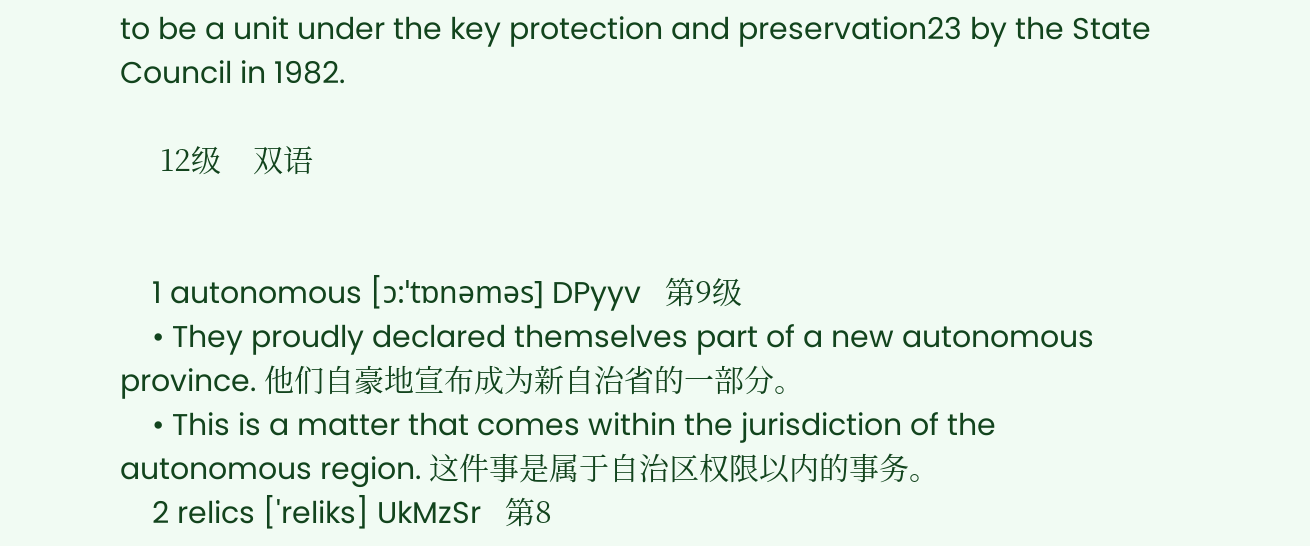to be a unit under the key protection and preservation23 by the State Council in 1982.

     12级    双语


    1 autonomous [ɔ:ˈtɒnəməs] DPyyv   第9级
    • They proudly declared themselves part of a new autonomous province. 他们自豪地宣布成为新自治省的一部分。
    • This is a matter that comes within the jurisdiction of the autonomous region. 这件事是属于自治区权限以内的事务。
    2 relics ['reliks] UkMzSr   第8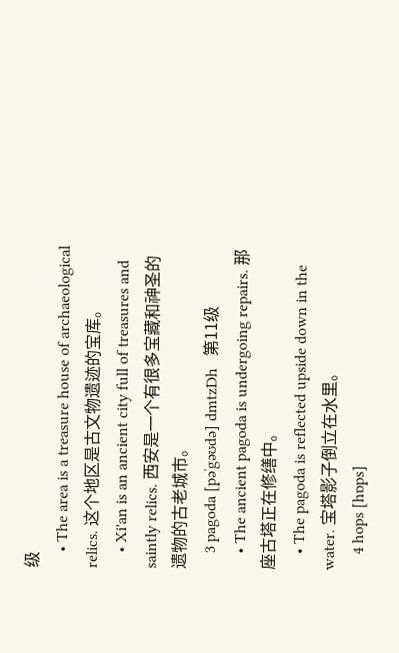级
    • The area is a treasure house of archaeological relics. 这个地区是古文物遗迹的宝库。
    • Xi'an is an ancient city full of treasures and saintly relics. 西安是一个有很多宝藏和神圣的遗物的古老城市。
    3 pagoda [pəˈgəʊdə] dmtzDh   第11级
    • The ancient pagoda is undergoing repairs. 那座古塔正在修缮中。
    • The pagoda is reflected upside down in the water. 宝塔影子倒立在水里。
    4 hops [hɒps]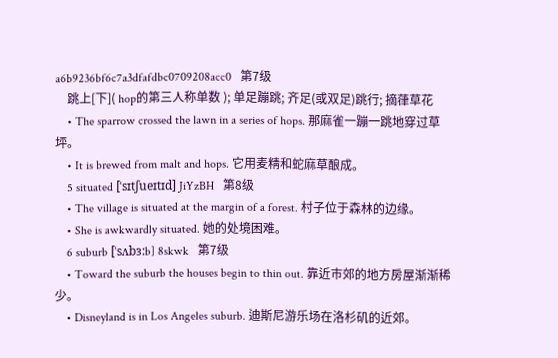a6b9236bf6c7a3dfafdbc0709208acc0   第7级
    跳上[下]( hop的第三人称单数 ); 单足蹦跳; 齐足(或双足)跳行; 摘葎草花
    • The sparrow crossed the lawn in a series of hops. 那麻雀一蹦一跳地穿过草坪。
    • It is brewed from malt and hops. 它用麦精和蛇麻草酿成。
    5 situated [ˈsɪtʃueɪtɪd] JiYzBH   第8级
    • The village is situated at the margin of a forest. 村子位于森林的边缘。
    • She is awkwardly situated. 她的处境困难。
    6 suburb [ˈsʌbɜ:b] 8skwk   第7级
    • Toward the suburb the houses begin to thin out. 靠近市郊的地方房屋渐渐稀少。
    • Disneyland is in Los Angeles suburb. 迪斯尼游乐场在洛杉矶的近郊。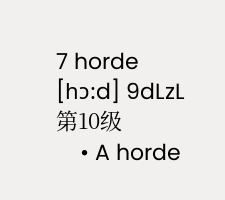7 horde [hɔ:d] 9dLzL   第10级
    • A horde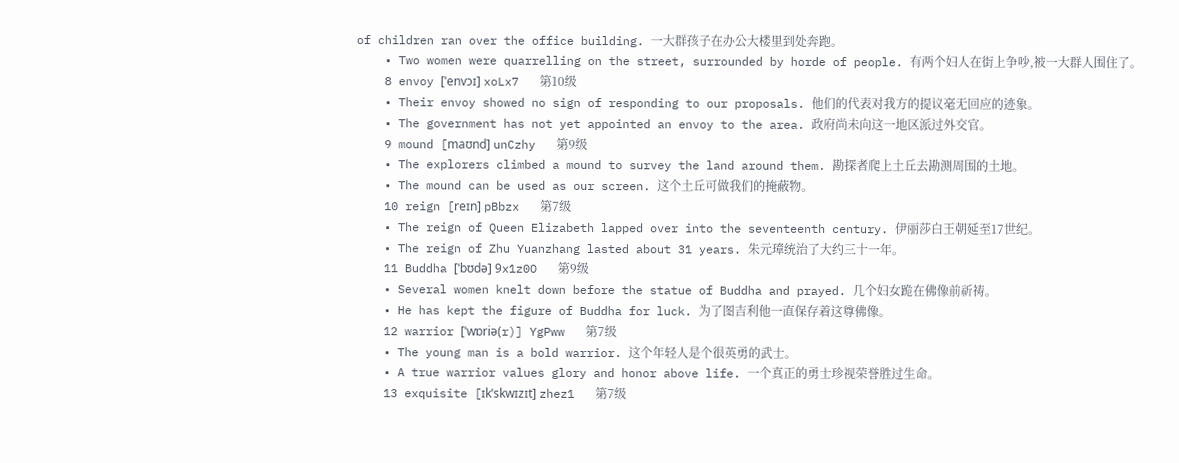of children ran over the office building. 一大群孩子在办公大楼里到处奔跑。
    • Two women were quarrelling on the street, surrounded by horde of people. 有两个妇人在街上争吵,被一大群人围住了。
    8 envoy [ˈenvɔɪ] xoLx7   第10级
    • Their envoy showed no sign of responding to our proposals. 他们的代表对我方的提议毫无回应的迹象。
    • The government has not yet appointed an envoy to the area. 政府尚未向这一地区派过外交官。
    9 mound [maʊnd] unCzhy   第9级
    • The explorers climbed a mound to survey the land around them. 勘探者爬上土丘去勘测周围的土地。
    • The mound can be used as our screen. 这个土丘可做我们的掩蔽物。
    10 reign [reɪn] pBbzx   第7级
    • The reign of Queen Elizabeth lapped over into the seventeenth century. 伊丽莎白王朝延至17世纪。
    • The reign of Zhu Yuanzhang lasted about 31 years. 朱元璋统治了大约三十一年。
    11 Buddha [ˈbʊdə] 9x1z0O   第9级
    • Several women knelt down before the statue of Buddha and prayed. 几个妇女跪在佛像前祈祷。
    • He has kept the figure of Buddha for luck. 为了图吉利他一直保存着这尊佛像。
    12 warrior [ˈwɒriə(r)] YgPww   第7级
    • The young man is a bold warrior. 这个年轻人是个很英勇的武士。
    • A true warrior values glory and honor above life. 一个真正的勇士珍视荣誉胜过生命。
    13 exquisite [ɪkˈskwɪzɪt] zhez1   第7级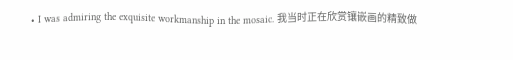• I was admiring the exquisite workmanship in the mosaic. 我当时正在欣赏镶嵌画的精致做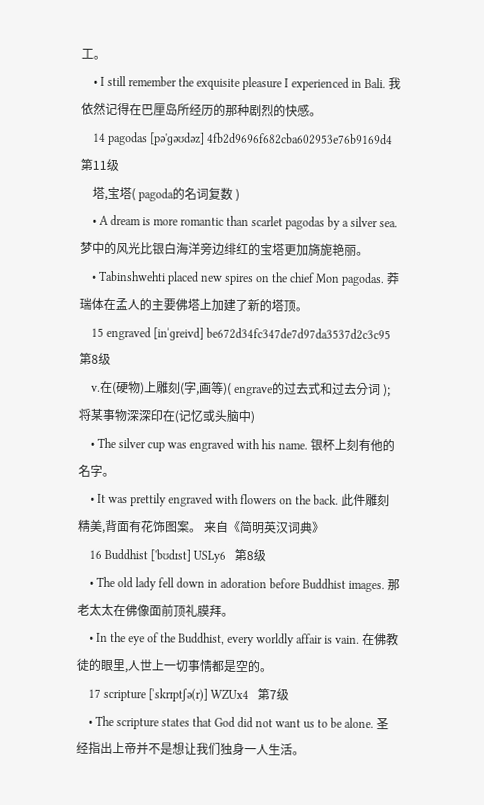工。
    • I still remember the exquisite pleasure I experienced in Bali. 我依然记得在巴厘岛所经历的那种剧烈的快感。
    14 pagodas [pə'ɡəʊdəz] 4fb2d9696f682cba602953e76b9169d4   第11级
    塔,宝塔( pagoda的名词复数 )
    • A dream is more romantic than scarlet pagodas by a silver sea. 梦中的风光比银白海洋旁边绯红的宝塔更加旖旎艳丽。
    • Tabinshwehti placed new spires on the chief Mon pagodas. 莽瑞体在孟人的主要佛塔上加建了新的塔顶。
    15 engraved [inˈɡreivd] be672d34fc347de7d97da3537d2c3c95   第8级
    v.在(硬物)上雕刻(字,画等)( engrave的过去式和过去分词 );将某事物深深印在(记忆或头脑中)
    • The silver cup was engraved with his name. 银杯上刻有他的名字。
    • It was prettily engraved with flowers on the back. 此件雕刻精美,背面有花饰图案。 来自《简明英汉词典》
    16 Buddhist ['bʊdɪst] USLy6   第8级
    • The old lady fell down in adoration before Buddhist images. 那老太太在佛像面前顶礼膜拜。
    • In the eye of the Buddhist, every worldly affair is vain. 在佛教徒的眼里,人世上一切事情都是空的。
    17 scripture [ˈskrɪptʃə(r)] WZUx4   第7级
    • The scripture states that God did not want us to be alone. 圣经指出上帝并不是想让我们独身一人生活。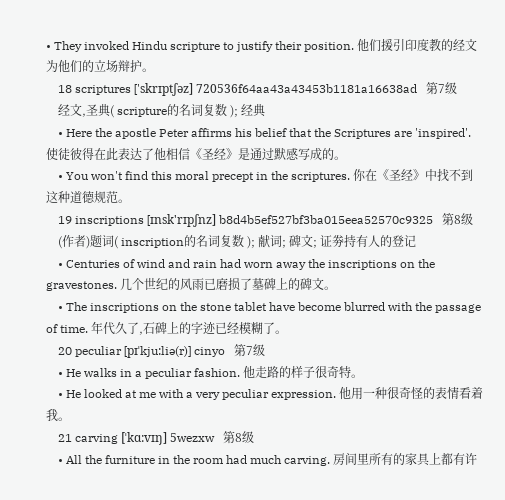• They invoked Hindu scripture to justify their position. 他们援引印度教的经文为他们的立场辩护。
    18 scriptures ['skrɪptʃəz] 720536f64aa43a43453b1181a16638ad   第7级
    经文,圣典( scripture的名词复数 ); 经典
    • Here the apostle Peter affirms his belief that the Scriptures are 'inspired'. 使徒彼得在此表达了他相信《圣经》是通过默感写成的。
    • You won't find this moral precept in the scriptures. 你在《圣经》中找不到这种道德规范。
    19 inscriptions [ɪnsk'rɪpʃnz] b8d4b5ef527bf3ba015eea52570c9325   第8级
    (作者)题词( inscription的名词复数 ); 献词; 碑文; 证劵持有人的登记
    • Centuries of wind and rain had worn away the inscriptions on the gravestones. 几个世纪的风雨已磨损了墓碑上的碑文。
    • The inscriptions on the stone tablet have become blurred with the passage of time. 年代久了,石碑上的字迹已经模糊了。
    20 peculiar [pɪˈkju:liə(r)] cinyo   第7级
    • He walks in a peculiar fashion. 他走路的样子很奇特。
    • He looked at me with a very peculiar expression. 他用一种很奇怪的表情看着我。
    21 carving [ˈkɑ:vɪŋ] 5wezxw   第8级
    • All the furniture in the room had much carving. 房间里所有的家具上都有许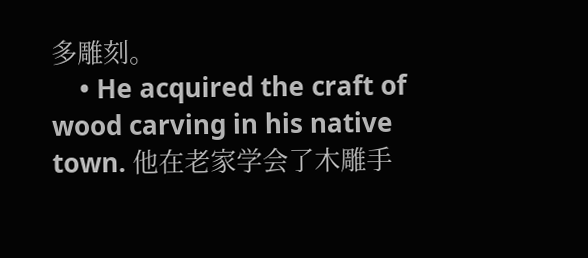多雕刻。
    • He acquired the craft of wood carving in his native town. 他在老家学会了木雕手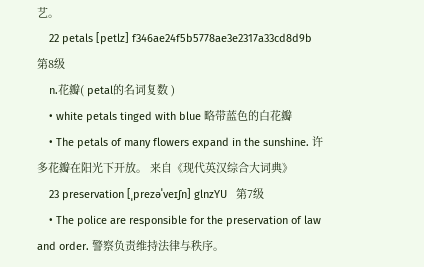艺。
    22 petals [petlz] f346ae24f5b5778ae3e2317a33cd8d9b   第8级
    n.花瓣( petal的名词复数 )
    • white petals tinged with blue 略带蓝色的白花瓣
    • The petals of many flowers expand in the sunshine. 许多花瓣在阳光下开放。 来自《现代英汉综合大词典》
    23 preservation [ˌprezəˈveɪʃn] glnzYU   第7级
    • The police are responsible for the preservation of law and order. 警察负责维持法律与秩序。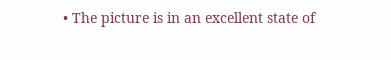• The picture is in an excellent state of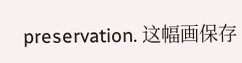preservation. 这幅画保存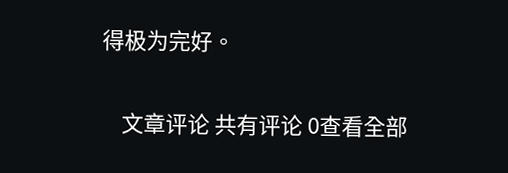得极为完好。

    文章评论 共有评论 0查看全部